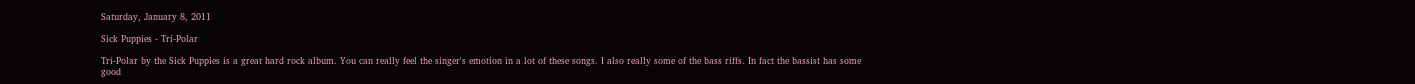Saturday, January 8, 2011

Sick Puppies - Tri-Polar

Tri-Polar by the Sick Puppies is a great hard rock album. You can really feel the singer's emotion in a lot of these songs. I also really some of the bass riffs. In fact the bassist has some good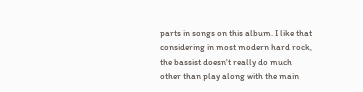parts in songs on this album. I like that considering in most modern hard rock, the bassist doesn't really do much other than play along with the main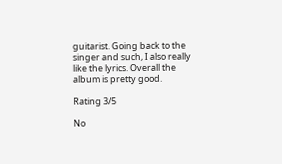guitarist. Going back to the singer and such, I also really like the lyrics. Overall the album is pretty good.

Rating 3/5

No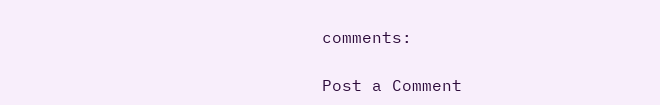comments:

Post a Comment